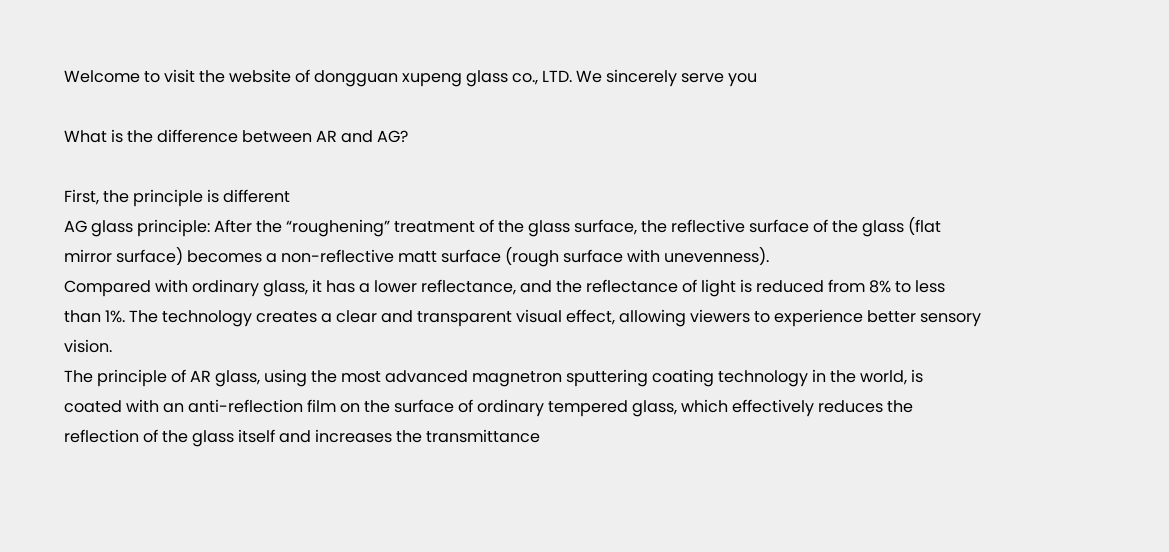Welcome to visit the website of dongguan xupeng glass co., LTD. We sincerely serve you

What is the difference between AR and AG?

First, the principle is different
AG glass principle: After the “roughening” treatment of the glass surface, the reflective surface of the glass (flat mirror surface) becomes a non-reflective matt surface (rough surface with unevenness).
Compared with ordinary glass, it has a lower reflectance, and the reflectance of light is reduced from 8% to less than 1%. The technology creates a clear and transparent visual effect, allowing viewers to experience better sensory vision.
The principle of AR glass, using the most advanced magnetron sputtering coating technology in the world, is coated with an anti-reflection film on the surface of ordinary tempered glass, which effectively reduces the reflection of the glass itself and increases the transmittance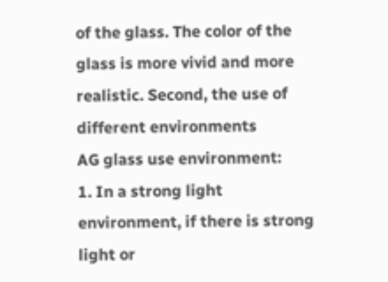of the glass. The color of the glass is more vivid and more realistic. Second, the use of different environments
AG glass use environment:
1. In a strong light environment, if there is strong light or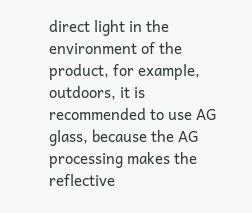direct light in the environment of the product, for example, outdoors, it is recommended to use AG glass, because the AG processing makes the reflective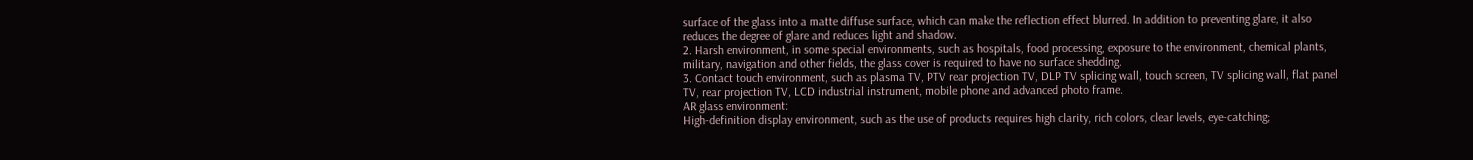surface of the glass into a matte diffuse surface, which can make the reflection effect blurred. In addition to preventing glare, it also reduces the degree of glare and reduces light and shadow.
2. Harsh environment, in some special environments, such as hospitals, food processing, exposure to the environment, chemical plants, military, navigation and other fields, the glass cover is required to have no surface shedding.
3. Contact touch environment, such as plasma TV, PTV rear projection TV, DLP TV splicing wall, touch screen, TV splicing wall, flat panel TV, rear projection TV, LCD industrial instrument, mobile phone and advanced photo frame.
AR glass environment:
High-definition display environment, such as the use of products requires high clarity, rich colors, clear levels, eye-catching;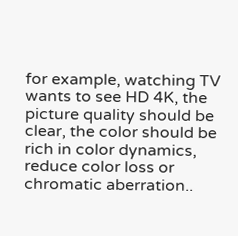for example, watching TV wants to see HD 4K, the picture quality should be clear, the color should be rich in color dynamics, reduce color loss or chromatic aberration..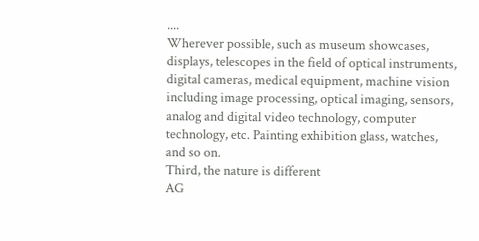....
Wherever possible, such as museum showcases, displays, telescopes in the field of optical instruments, digital cameras, medical equipment, machine vision including image processing, optical imaging, sensors, analog and digital video technology, computer technology, etc. Painting exhibition glass, watches, and so on.
Third, the nature is different
AG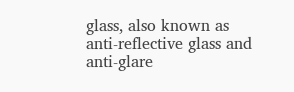glass, also known as anti-reflective glass and anti-glare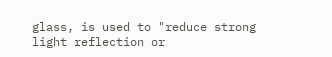glass, is used to "reduce strong light reflection or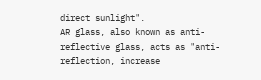direct sunlight".
AR glass, also known as anti-reflective glass, acts as "anti-reflection, increase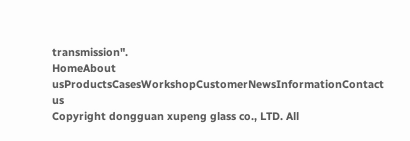transmission".
HomeAbout usProductsCasesWorkshopCustomerNewsInformationContact us
Copyright dongguan xupeng glass co., LTD. All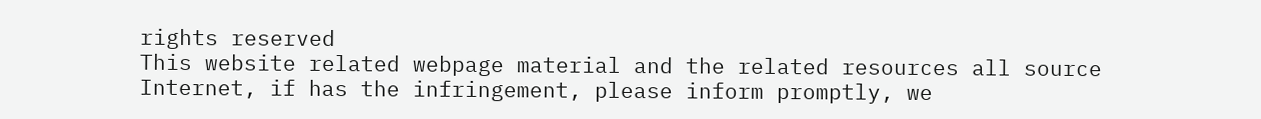rights reserved
This website related webpage material and the related resources all source Internet, if has the infringement, please inform promptly, we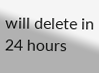will delete in 24 hours